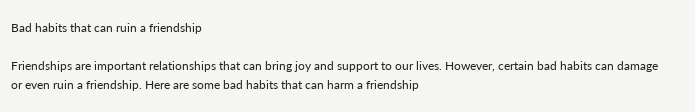Bad habits that can ruin a friendship

Friendships are important relationships that can bring joy and support to our lives. However, certain bad habits can damage or even ruin a friendship. Here are some bad habits that can harm a friendship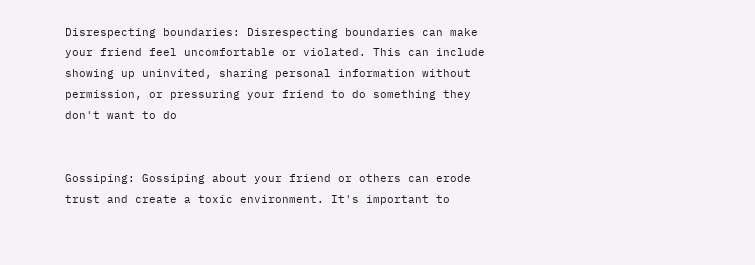Disrespecting boundaries: Disrespecting boundaries can make your friend feel uncomfortable or violated. This can include showing up uninvited, sharing personal information without permission, or pressuring your friend to do something they don't want to do


Gossiping: Gossiping about your friend or others can erode trust and create a toxic environment. It's important to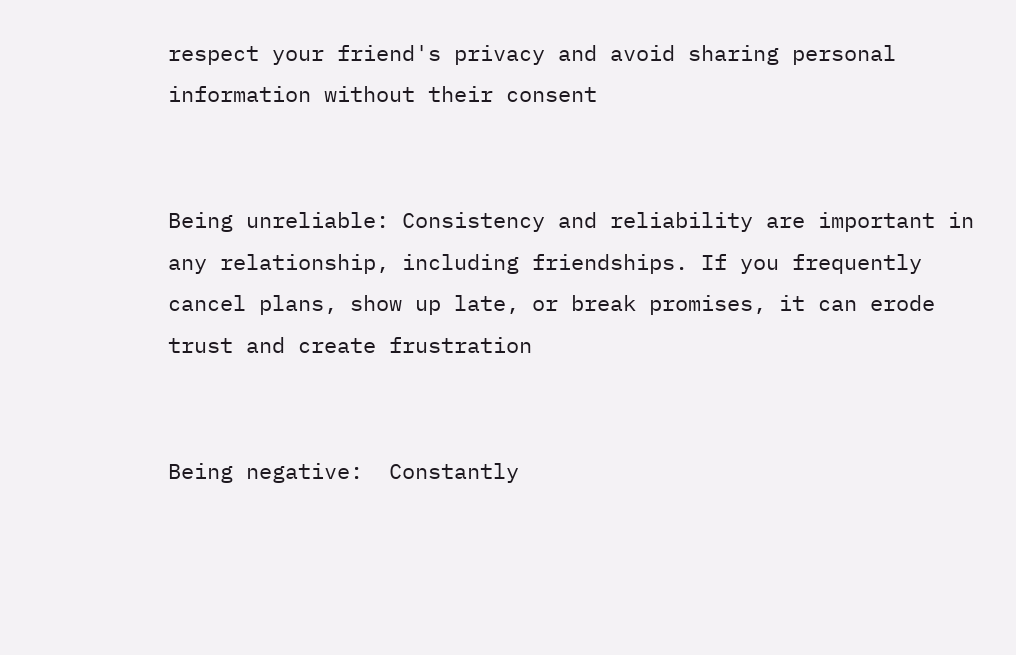respect your friend's privacy and avoid sharing personal information without their consent


Being unreliable: Consistency and reliability are important in any relationship, including friendships. If you frequently cancel plans, show up late, or break promises, it can erode trust and create frustration


Being negative:  Constantly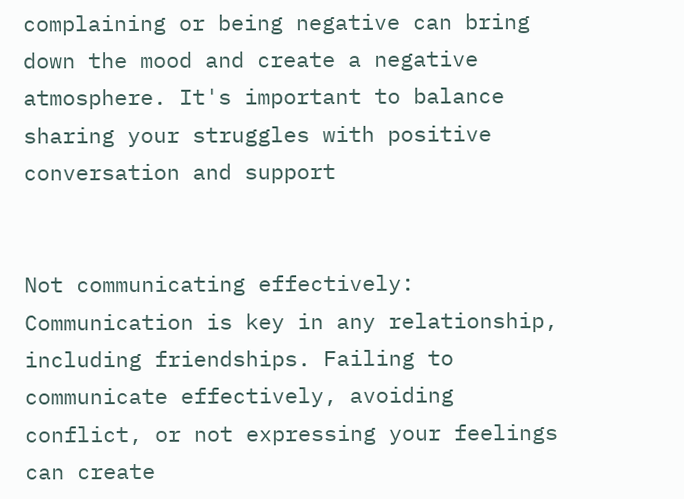complaining or being negative can bring down the mood and create a negative atmosphere. It's important to balance sharing your struggles with positive conversation and support


Not communicating effectively: Communication is key in any relationship, including friendships. Failing to communicate effectively, avoiding conflict, or not expressing your feelings can create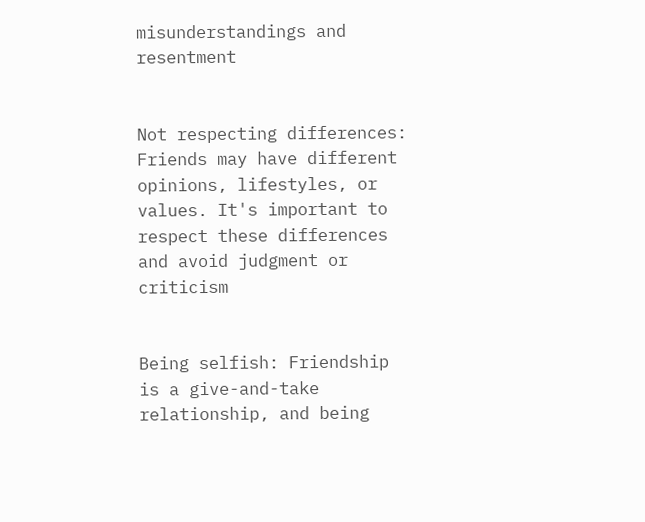misunderstandings and resentment


Not respecting differences: Friends may have different opinions, lifestyles, or values. It's important to respect these differences and avoid judgment or criticism


Being selfish: Friendship is a give-and-take relationship, and being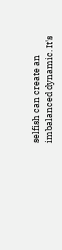selfish can create an imbalanced dynamic. It's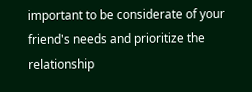important to be considerate of your friend's needs and prioritize the relationship